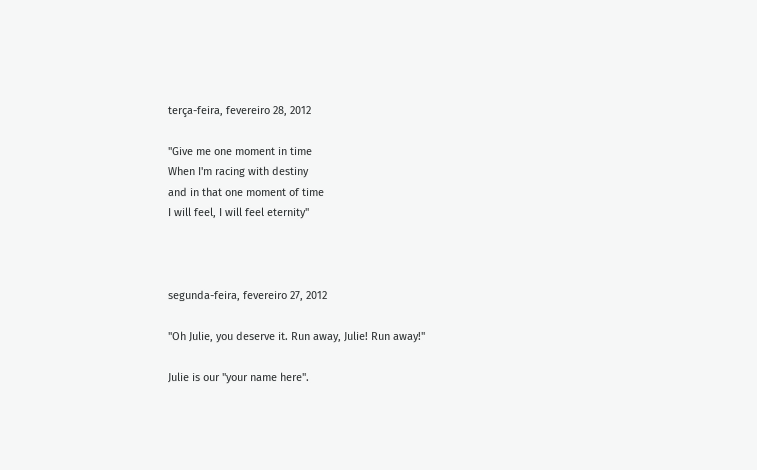terça-feira, fevereiro 28, 2012

"Give me one moment in time
When I'm racing with destiny
and in that one moment of time
I will feel, I will feel eternity"



segunda-feira, fevereiro 27, 2012

"Oh Julie, you deserve it. Run away, Julie! Run away!"

Julie is our "your name here".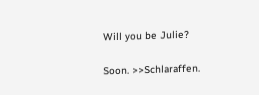Will you be Julie?

Soon. >>Schlaraffen.